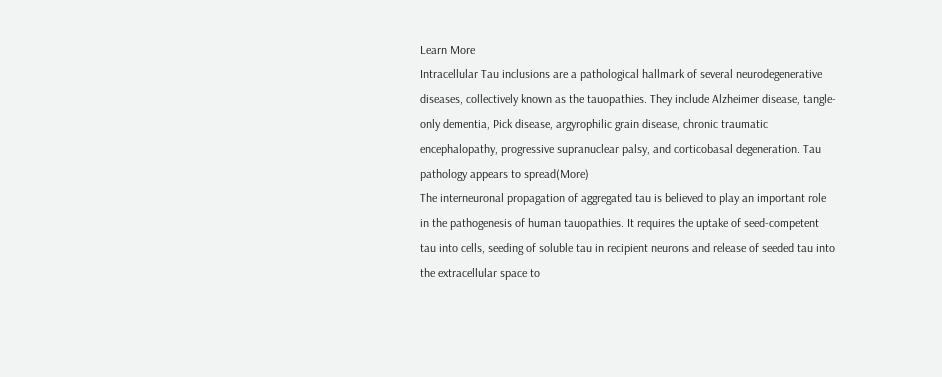Learn More
Intracellular Tau inclusions are a pathological hallmark of several neurodegenerative diseases, collectively known as the tauopathies. They include Alzheimer disease, tangle-only dementia, Pick disease, argyrophilic grain disease, chronic traumatic encephalopathy, progressive supranuclear palsy, and corticobasal degeneration. Tau pathology appears to spread(More)
The interneuronal propagation of aggregated tau is believed to play an important role in the pathogenesis of human tauopathies. It requires the uptake of seed-competent tau into cells, seeding of soluble tau in recipient neurons and release of seeded tau into the extracellular space to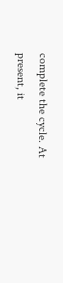complete the cycle. At present, it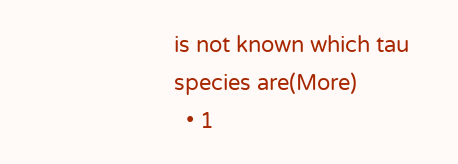is not known which tau species are(More)
  • 1